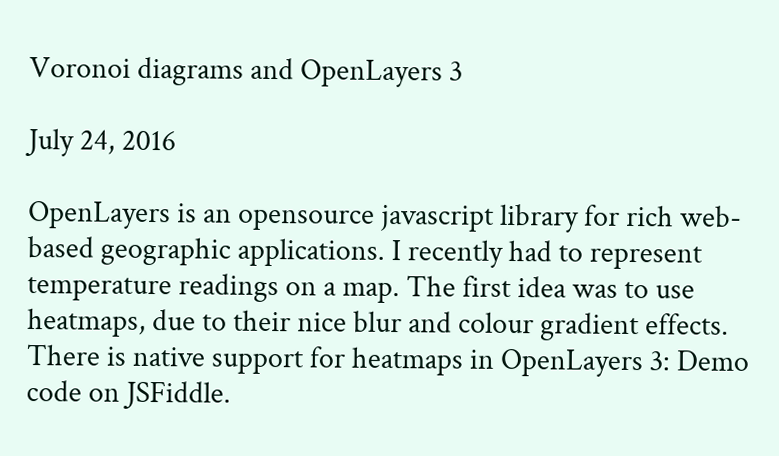Voronoi diagrams and OpenLayers 3

July 24, 2016

OpenLayers is an opensource javascript library for rich web-based geographic applications. I recently had to represent temperature readings on a map. The first idea was to use heatmaps, due to their nice blur and colour gradient effects. There is native support for heatmaps in OpenLayers 3: Demo code on JSFiddle.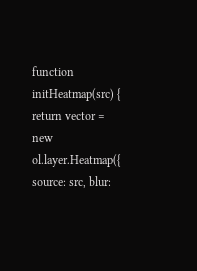function initHeatmap(src) { return vector = new ol.layer.Heatmap({ source: src, blur: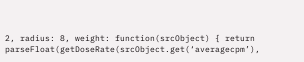2, radius: 8, weight: function(srcObject) { return parseFloat(getDoseRate(srcObject.get(‘averagecpm’),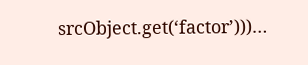srcObject.get(‘factor’)))…